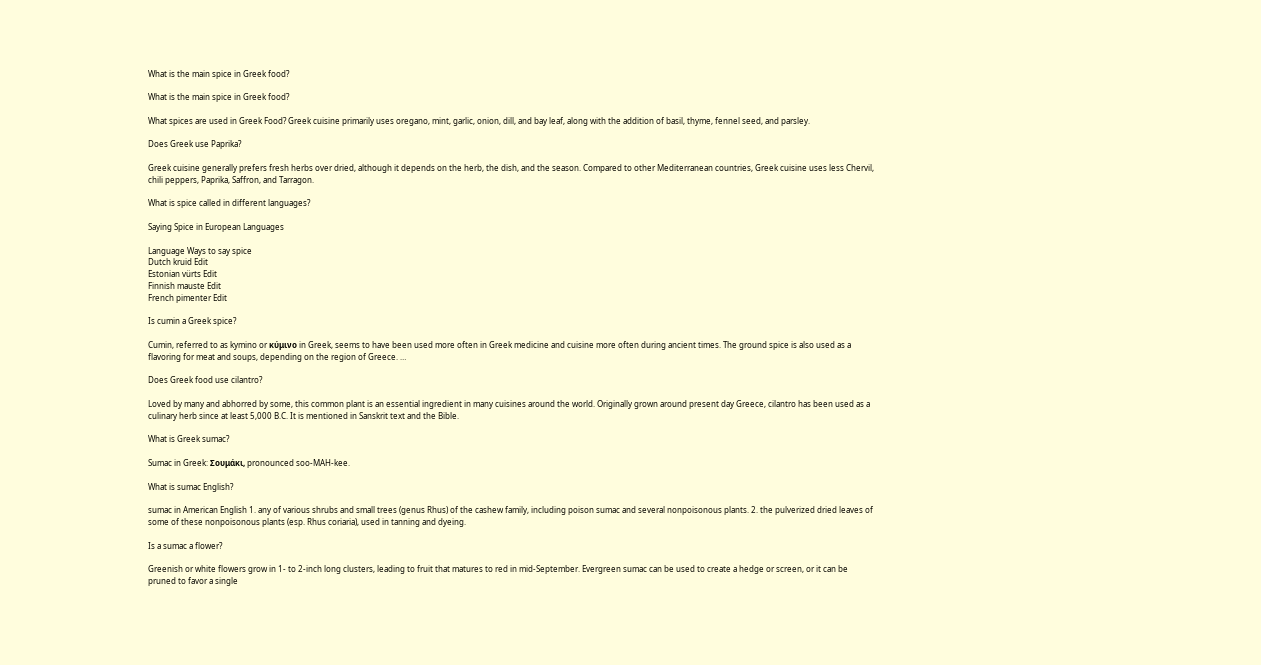What is the main spice in Greek food?

What is the main spice in Greek food?

What spices are used in Greek Food? Greek cuisine primarily uses oregano, mint, garlic, onion, dill, and bay leaf, along with the addition of basil, thyme, fennel seed, and parsley.

Does Greek use Paprika?

Greek cuisine generally prefers fresh herbs over dried, although it depends on the herb, the dish, and the season. Compared to other Mediterranean countries, Greek cuisine uses less Chervil, chili peppers, Paprika, Saffron, and Tarragon.

What is spice called in different languages?

Saying Spice in European Languages

Language Ways to say spice
Dutch kruid Edit
Estonian vürts Edit
Finnish mauste Edit
French pimenter Edit

Is cumin a Greek spice?

Cumin, referred to as kymino or κύμινο in Greek, seems to have been used more often in Greek medicine and cuisine more often during ancient times. The ground spice is also used as a flavoring for meat and soups, depending on the region of Greece. …

Does Greek food use cilantro?

Loved by many and abhorred by some, this common plant is an essential ingredient in many cuisines around the world. Originally grown around present day Greece, cilantro has been used as a culinary herb since at least 5,000 B.C. It is mentioned in Sanskrit text and the Bible.

What is Greek sumac?

Sumac in Greek: Σουμάκι, pronounced soo-MAH-kee.

What is sumac English?

sumac in American English 1. any of various shrubs and small trees (genus Rhus) of the cashew family, including poison sumac and several nonpoisonous plants. 2. the pulverized dried leaves of some of these nonpoisonous plants (esp. Rhus coriaria), used in tanning and dyeing.

Is a sumac a flower?

Greenish or white flowers grow in 1- to 2-inch long clusters, leading to fruit that matures to red in mid-September. Evergreen sumac can be used to create a hedge or screen, or it can be pruned to favor a single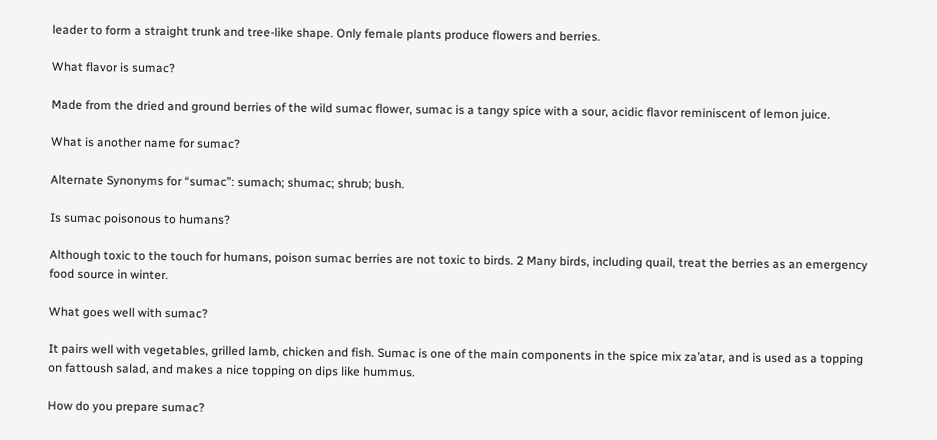leader to form a straight trunk and tree-like shape. Only female plants produce flowers and berries.

What flavor is sumac?

Made from the dried and ground berries of the wild sumac flower, sumac is a tangy spice with a sour, acidic flavor reminiscent of lemon juice.

What is another name for sumac?

Alternate Synonyms for “sumac”: sumach; shumac; shrub; bush.

Is sumac poisonous to humans?

Although toxic to the touch for humans, poison sumac berries are not toxic to birds. 2 Many birds, including quail, treat the berries as an emergency food source in winter.

What goes well with sumac?

It pairs well with vegetables, grilled lamb, chicken and fish. Sumac is one of the main components in the spice mix za’atar, and is used as a topping on fattoush salad, and makes a nice topping on dips like hummus.

How do you prepare sumac?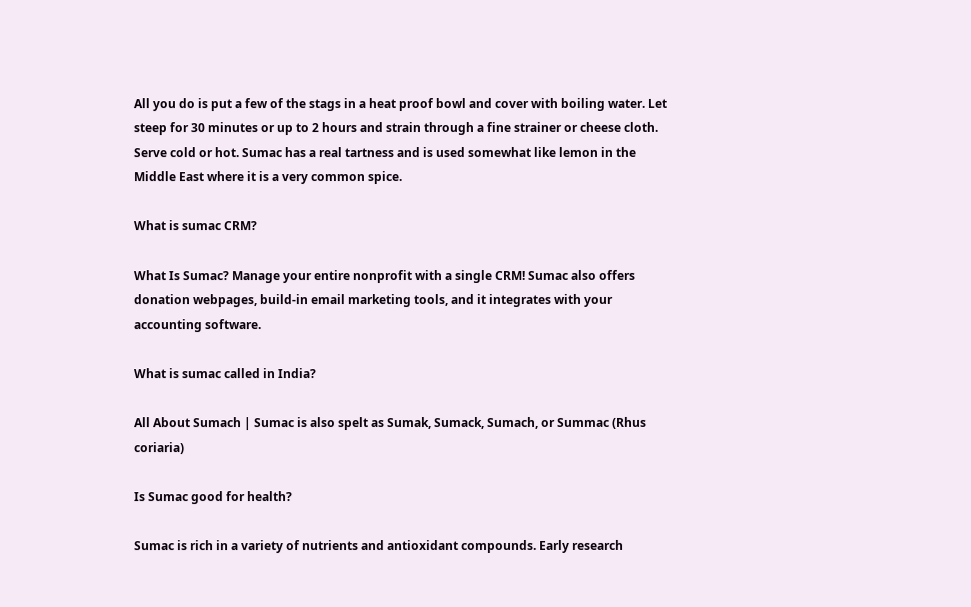All you do is put a few of the stags in a heat proof bowl and cover with boiling water. Let steep for 30 minutes or up to 2 hours and strain through a fine strainer or cheese cloth. Serve cold or hot. Sumac has a real tartness and is used somewhat like lemon in the Middle East where it is a very common spice.

What is sumac CRM?

What Is Sumac? Manage your entire nonprofit with a single CRM! Sumac also offers donation webpages, build-in email marketing tools, and it integrates with your accounting software.

What is sumac called in India?

All About Sumach | Sumac is also spelt as Sumak, Sumack, Sumach, or Summac (Rhus coriaria)

Is Sumac good for health?

Sumac is rich in a variety of nutrients and antioxidant compounds. Early research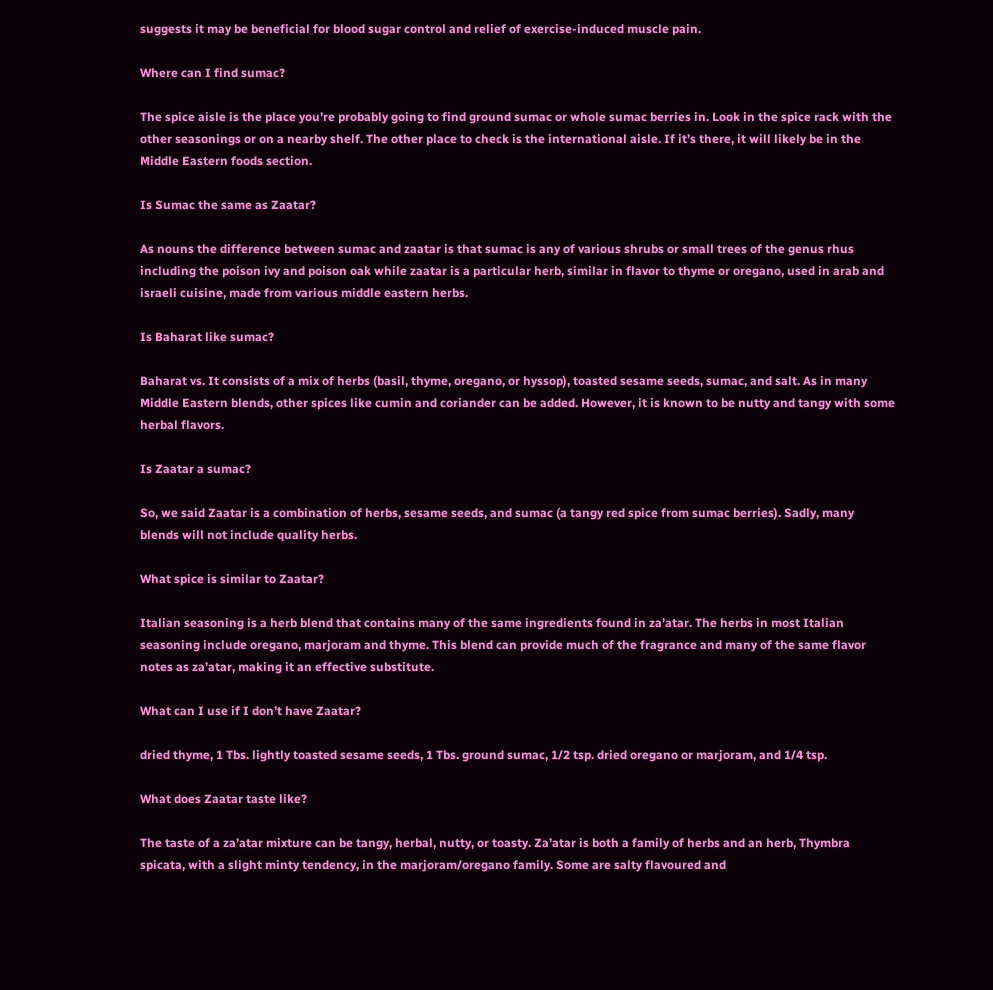suggests it may be beneficial for blood sugar control and relief of exercise-induced muscle pain.

Where can I find sumac?

The spice aisle is the place you’re probably going to find ground sumac or whole sumac berries in. Look in the spice rack with the other seasonings or on a nearby shelf. The other place to check is the international aisle. If it’s there, it will likely be in the Middle Eastern foods section.

Is Sumac the same as Zaatar?

As nouns the difference between sumac and zaatar is that sumac is any of various shrubs or small trees of the genus rhus including the poison ivy and poison oak while zaatar is a particular herb, similar in flavor to thyme or oregano, used in arab and israeli cuisine, made from various middle eastern herbs.

Is Baharat like sumac?

Baharat vs. It consists of a mix of herbs (basil, thyme, oregano, or hyssop), toasted sesame seeds, sumac, and salt. As in many Middle Eastern blends, other spices like cumin and coriander can be added. However, it is known to be nutty and tangy with some herbal flavors.

Is Zaatar a sumac?

So, we said Zaatar is a combination of herbs, sesame seeds, and sumac (a tangy red spice from sumac berries). Sadly, many blends will not include quality herbs.

What spice is similar to Zaatar?

Italian seasoning is a herb blend that contains many of the same ingredients found in za’atar. The herbs in most Italian seasoning include oregano, marjoram and thyme. This blend can provide much of the fragrance and many of the same flavor notes as za’atar, making it an effective substitute.

What can I use if I don’t have Zaatar?

dried thyme, 1 Tbs. lightly toasted sesame seeds, 1 Tbs. ground sumac, 1/2 tsp. dried oregano or marjoram, and 1/4 tsp.

What does Zaatar taste like?

The taste of a za’atar mixture can be tangy, herbal, nutty, or toasty. Za’atar is both a family of herbs and an herb, Thymbra spicata, with a slight minty tendency, in the marjoram/oregano family. Some are salty flavoured and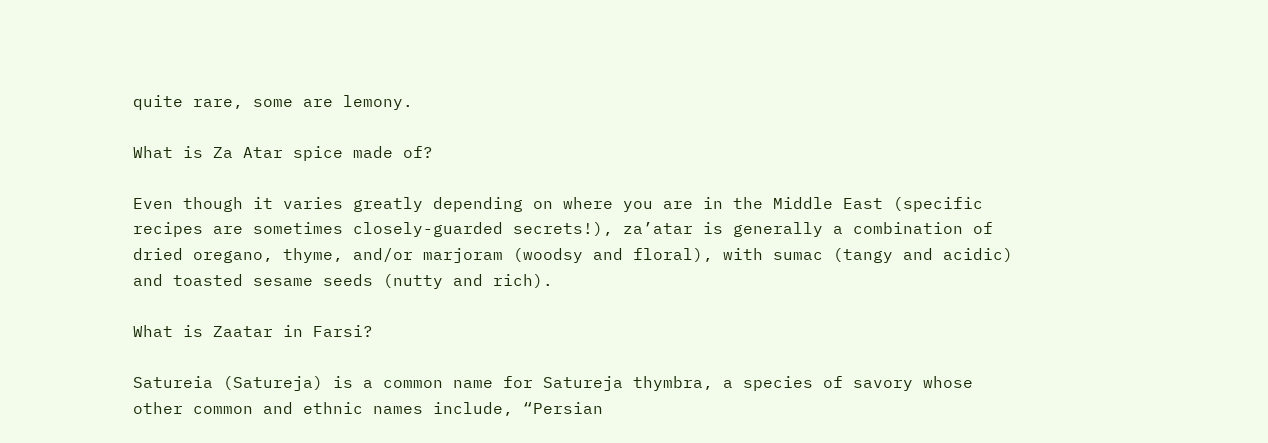quite rare, some are lemony.

What is Za Atar spice made of?

Even though it varies greatly depending on where you are in the Middle East (specific recipes are sometimes closely-guarded secrets!), za’atar is generally a combination of dried oregano, thyme, and/or marjoram (woodsy and floral), with sumac (tangy and acidic) and toasted sesame seeds (nutty and rich).

What is Zaatar in Farsi?

Satureia (Satureja) is a common name for Satureja thymbra, a species of savory whose other common and ethnic names include, “Persian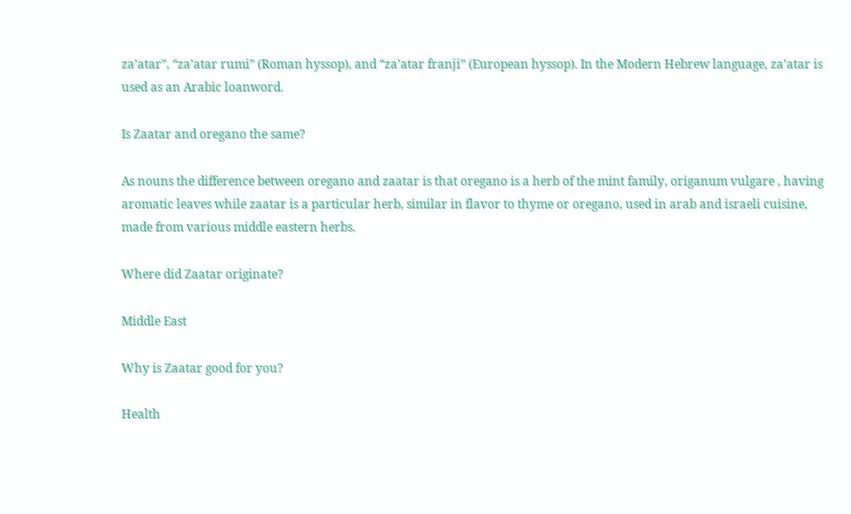za’atar”, “za’atar rumi” (Roman hyssop), and “za’atar franji” (European hyssop). In the Modern Hebrew language, za’atar is used as an Arabic loanword.

Is Zaatar and oregano the same?

As nouns the difference between oregano and zaatar is that oregano is a herb of the mint family, origanum vulgare , having aromatic leaves while zaatar is a particular herb, similar in flavor to thyme or oregano, used in arab and israeli cuisine, made from various middle eastern herbs.

Where did Zaatar originate?

Middle East

Why is Zaatar good for you?

Health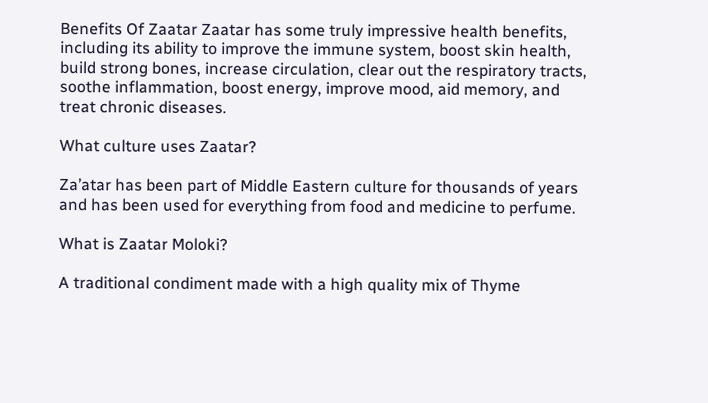Benefits Of Zaatar Zaatar has some truly impressive health benefits, including its ability to improve the immune system, boost skin health, build strong bones, increase circulation, clear out the respiratory tracts, soothe inflammation, boost energy, improve mood, aid memory, and treat chronic diseases.

What culture uses Zaatar?

Za’atar has been part of Middle Eastern culture for thousands of years and has been used for everything from food and medicine to perfume.

What is Zaatar Moloki?

A traditional condiment made with a high quality mix of Thyme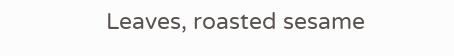Leaves, roasted sesame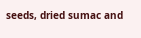seeds, dried sumac and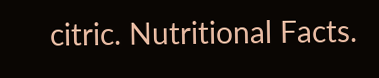citric. Nutritional Facts.